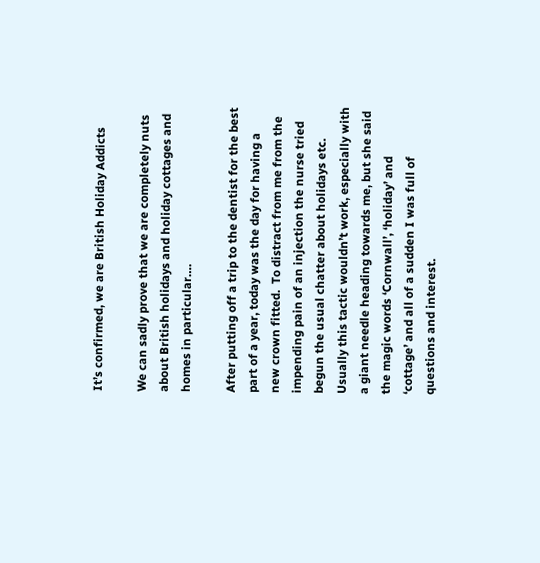It’s confirmed, we are British Holiday Addicts

We can sadly prove that we are completely nuts about British holidays and holiday cottages and homes in particular….

After putting off a trip to the dentist for the best part of a year, today was the day for having a new crown fitted.  To distract from me from the impending pain of an injection the nurse tried begun the usual chatter about holidays etc.  Usually this tactic wouldn’t work, especially with a giant needle heading towards me, but she said the magic words ‘Cornwall’, ‘holiday’ and ‘cottage’ and all of a sudden I was full of questions and interest.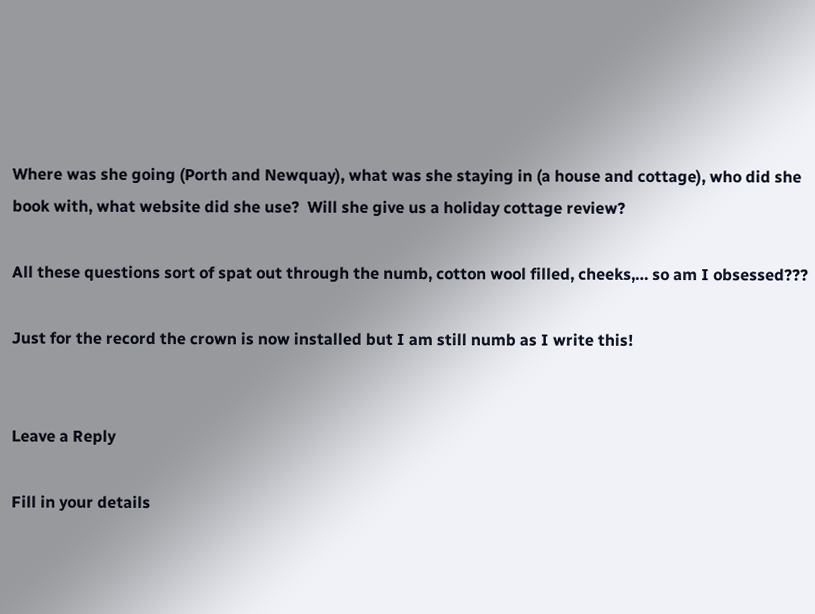Where was she going (Porth and Newquay), what was she staying in (a house and cottage), who did she book with, what website did she use?  Will she give us a holiday cottage review?

All these questions sort of spat out through the numb, cotton wool filled, cheeks,… so am I obsessed???

Just for the record the crown is now installed but I am still numb as I write this!


Leave a Reply

Fill in your details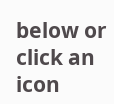below or click an icon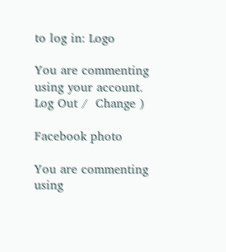to log in: Logo

You are commenting using your account. Log Out /  Change )

Facebook photo

You are commenting using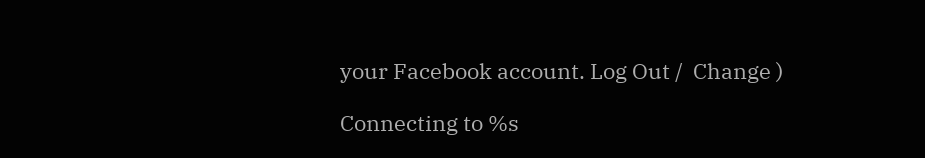your Facebook account. Log Out /  Change )

Connecting to %s